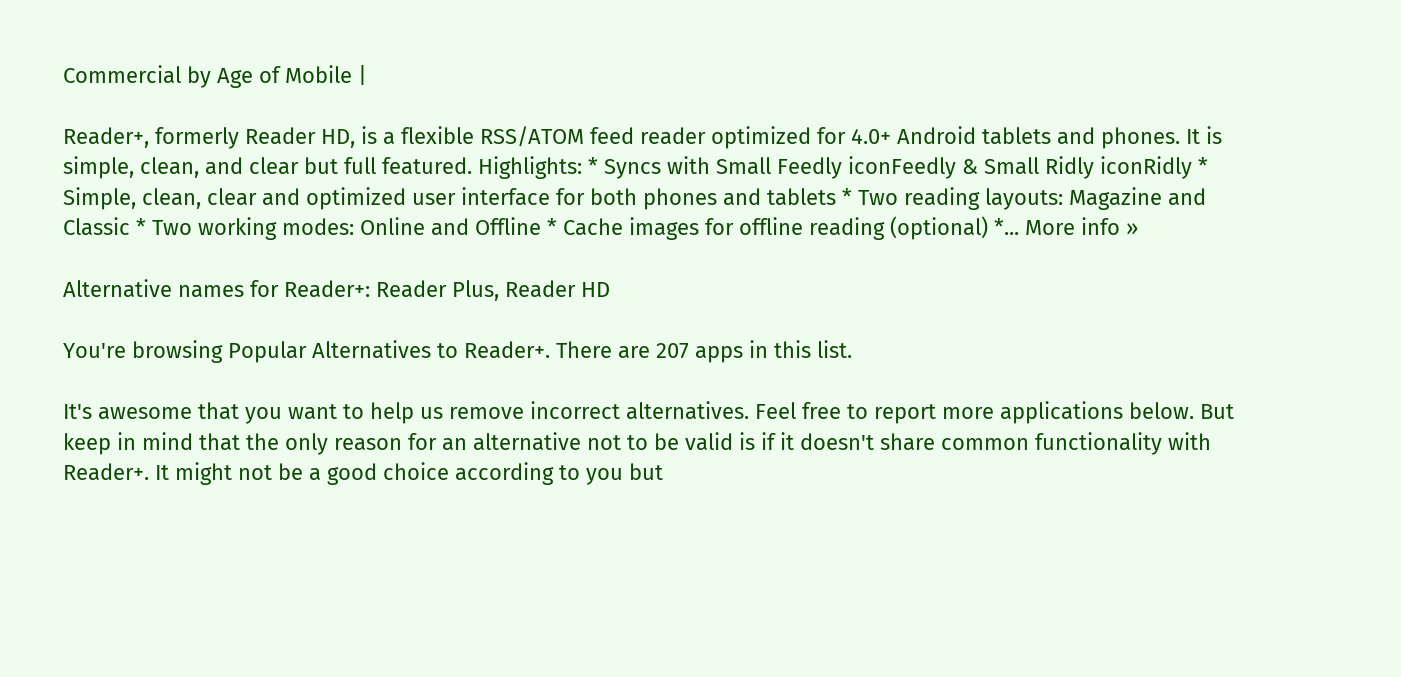Commercial by Age of Mobile |

Reader+, formerly Reader HD, is a flexible RSS/ATOM feed reader optimized for 4.0+ Android tablets and phones. It is simple, clean, and clear but full featured. Highlights: * Syncs with Small Feedly iconFeedly & Small Ridly iconRidly * Simple, clean, clear and optimized user interface for both phones and tablets * Two reading layouts: Magazine and Classic * Two working modes: Online and Offline * Cache images for offline reading (optional) *... More info »

Alternative names for Reader+: Reader Plus, Reader HD

You're browsing Popular Alternatives to Reader+. There are 207 apps in this list.

It's awesome that you want to help us remove incorrect alternatives. Feel free to report more applications below. But keep in mind that the only reason for an alternative not to be valid is if it doesn't share common functionality with Reader+. It might not be a good choice according to you but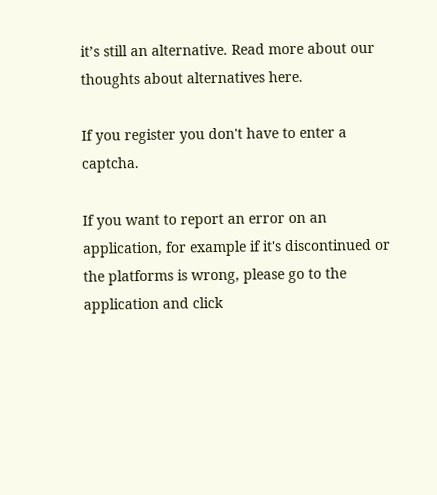it’s still an alternative. Read more about our thoughts about alternatives here.

If you register you don't have to enter a captcha.

If you want to report an error on an application, for example if it's discontinued or the platforms is wrong, please go to the application and click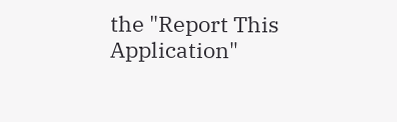the "Report This Application"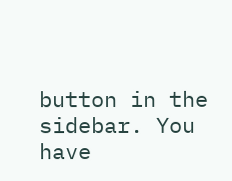button in the sidebar. You have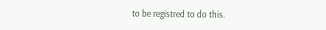to be registred to do this.